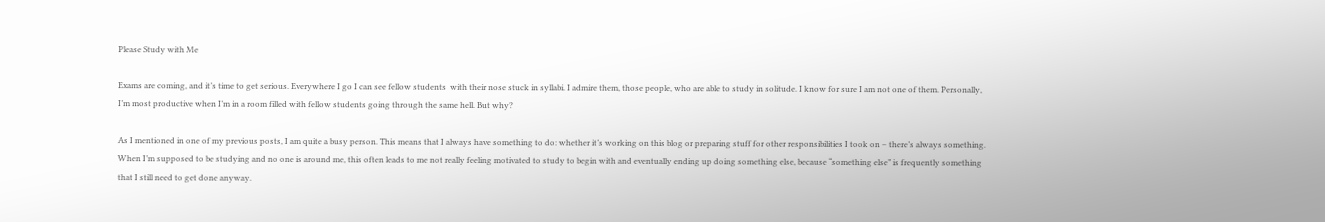Please Study with Me

Exams are coming, and it’s time to get serious. Everywhere I go I can see fellow students  with their nose stuck in syllabi. I admire them, those people, who are able to study in solitude. I know for sure I am not one of them. Personally, I’m most productive when I’m in a room filled with fellow students going through the same hell. But why?

As I mentioned in one of my previous posts, I am quite a busy person. This means that I always have something to do: whether it’s working on this blog or preparing stuff for other responsibilities I took on – there’s always something. When I’m supposed to be studying and no one is around me, this often leads to me not really feeling motivated to study to begin with and eventually ending up doing something else, because “something else” is frequently something that I still need to get done anyway.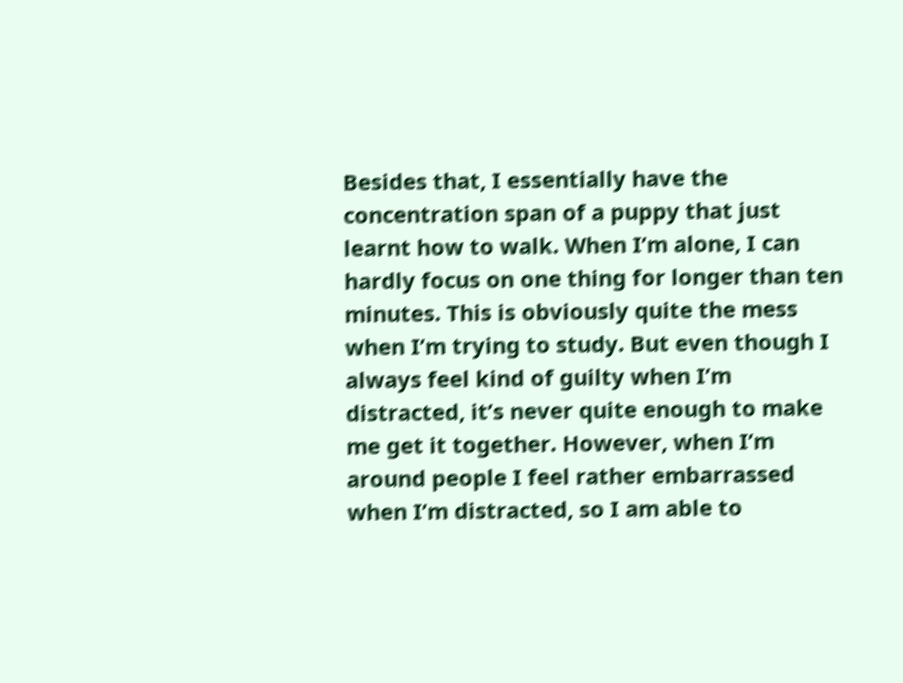Besides that, I essentially have the concentration span of a puppy that just learnt how to walk. When I’m alone, I can hardly focus on one thing for longer than ten minutes. This is obviously quite the mess when I’m trying to study. But even though I always feel kind of guilty when I’m distracted, it’s never quite enough to make me get it together. However, when I’m around people I feel rather embarrassed when I’m distracted, so I am able to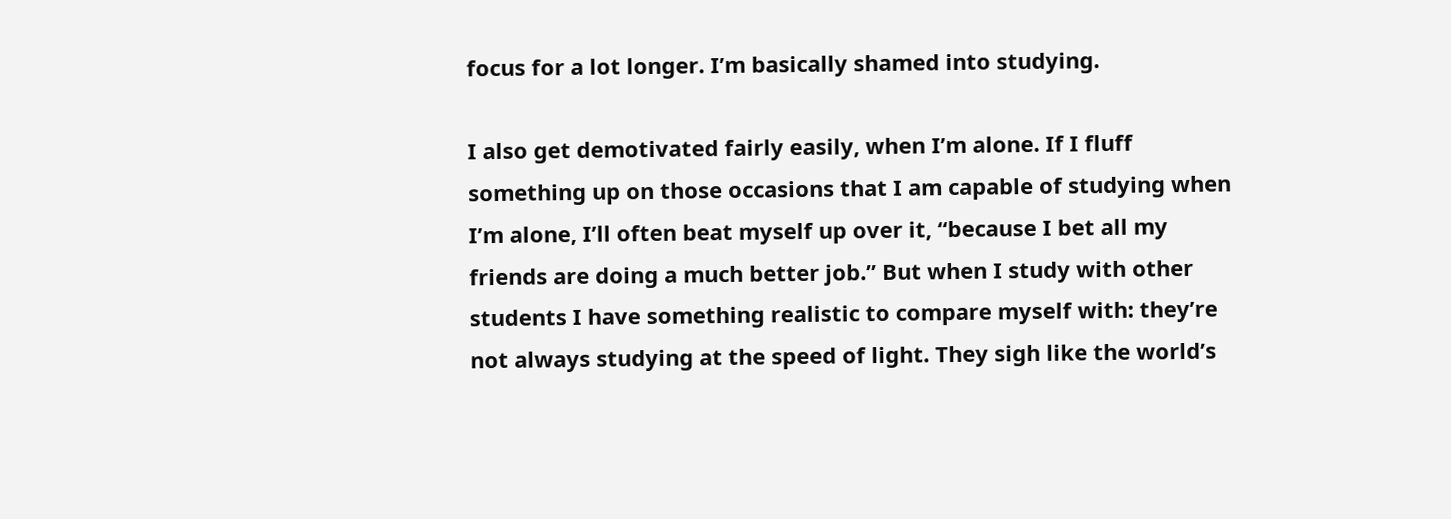focus for a lot longer. I’m basically shamed into studying.

I also get demotivated fairly easily, when I’m alone. If I fluff something up on those occasions that I am capable of studying when I’m alone, I’ll often beat myself up over it, “because I bet all my friends are doing a much better job.” But when I study with other students I have something realistic to compare myself with: they’re not always studying at the speed of light. They sigh like the world’s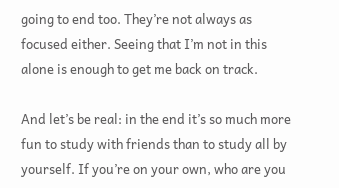going to end too. They’re not always as focused either. Seeing that I’m not in this alone is enough to get me back on track.

And let’s be real: in the end it’s so much more fun to study with friends than to study all by yourself. If you’re on your own, who are you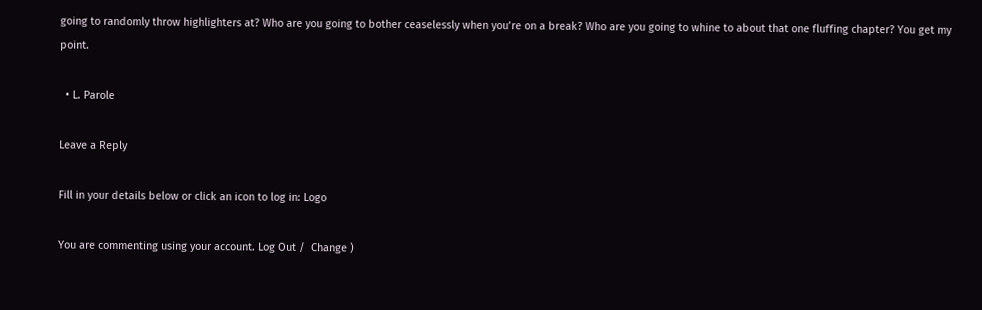going to randomly throw highlighters at? Who are you going to bother ceaselessly when you’re on a break? Who are you going to whine to about that one fluffing chapter? You get my point.

  • L. Parole

Leave a Reply

Fill in your details below or click an icon to log in: Logo

You are commenting using your account. Log Out /  Change )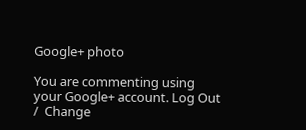Google+ photo

You are commenting using your Google+ account. Log Out /  Change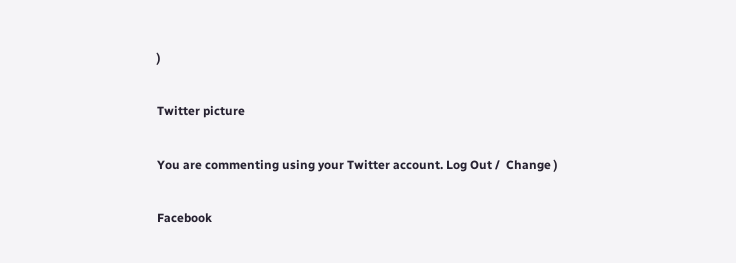)

Twitter picture

You are commenting using your Twitter account. Log Out /  Change )

Facebook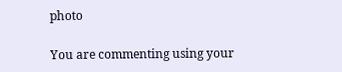photo

You are commenting using your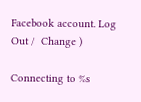Facebook account. Log Out /  Change )

Connecting to %s